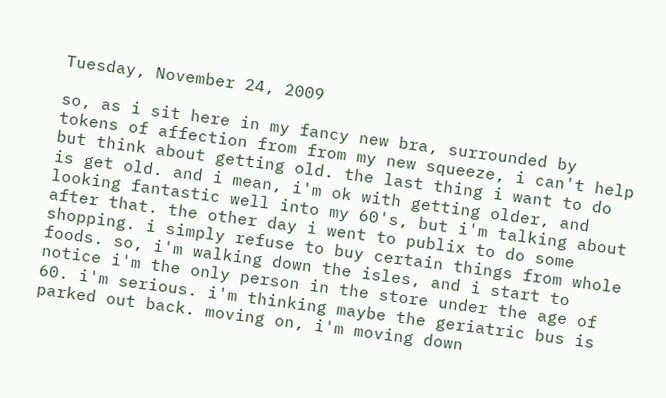Tuesday, November 24, 2009

so, as i sit here in my fancy new bra, surrounded by tokens of affection from from my new squeeze, i can't help but think about getting old. the last thing i want to do is get old. and i mean, i'm ok with getting older, and looking fantastic well into my 60's, but i'm talking about after that. the other day i went to publix to do some shopping. i simply refuse to buy certain things from whole foods. so, i'm walking down the isles, and i start to notice i'm the only person in the store under the age of 60. i'm serious. i'm thinking maybe the geriatric bus is parked out back. moving on, i'm moving down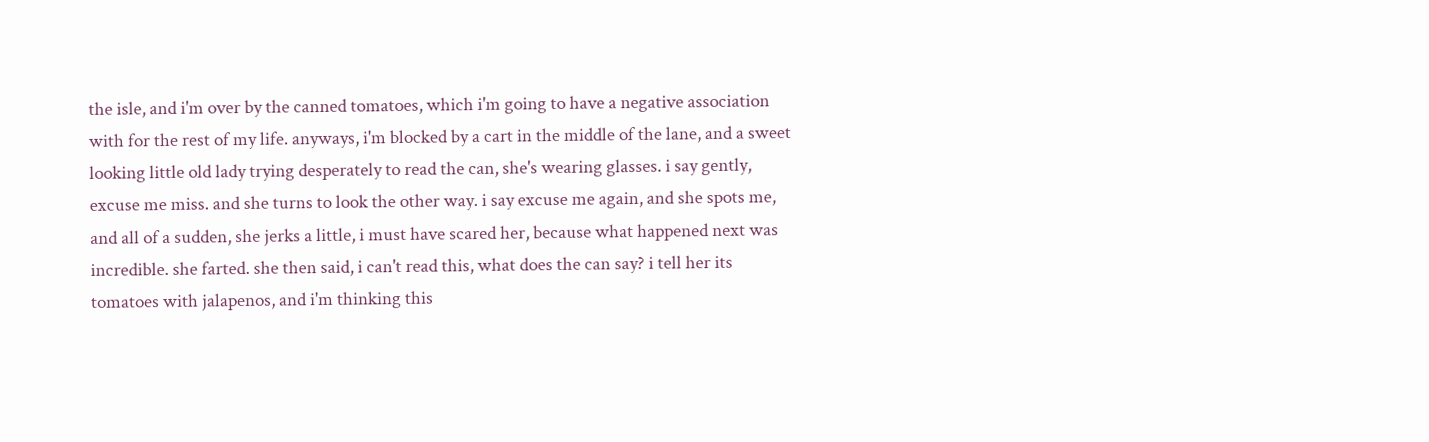the isle, and i'm over by the canned tomatoes, which i'm going to have a negative association with for the rest of my life. anyways, i'm blocked by a cart in the middle of the lane, and a sweet looking little old lady trying desperately to read the can, she's wearing glasses. i say gently, excuse me miss. and she turns to look the other way. i say excuse me again, and she spots me, and all of a sudden, she jerks a little, i must have scared her, because what happened next was incredible. she farted. she then said, i can't read this, what does the can say? i tell her its tomatoes with jalapenos, and i'm thinking this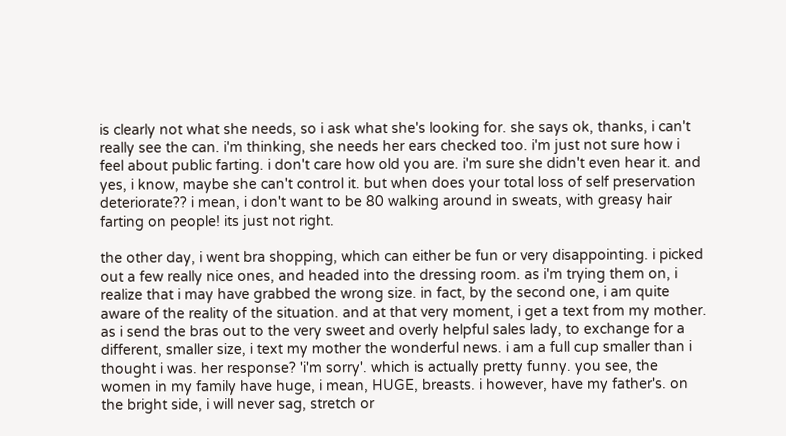is clearly not what she needs, so i ask what she's looking for. she says ok, thanks, i can't really see the can. i'm thinking, she needs her ears checked too. i'm just not sure how i feel about public farting. i don't care how old you are. i'm sure she didn't even hear it. and yes, i know, maybe she can't control it. but when does your total loss of self preservation deteriorate?? i mean, i don't want to be 80 walking around in sweats, with greasy hair farting on people! its just not right.

the other day, i went bra shopping, which can either be fun or very disappointing. i picked out a few really nice ones, and headed into the dressing room. as i'm trying them on, i realize that i may have grabbed the wrong size. in fact, by the second one, i am quite aware of the reality of the situation. and at that very moment, i get a text from my mother. as i send the bras out to the very sweet and overly helpful sales lady, to exchange for a different, smaller size, i text my mother the wonderful news. i am a full cup smaller than i thought i was. her response? 'i'm sorry'. which is actually pretty funny. you see, the women in my family have huge, i mean, HUGE, breasts. i however, have my father's. on the bright side, i will never sag, stretch or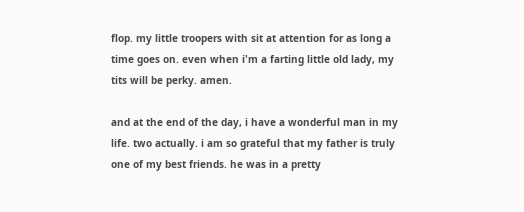flop. my little troopers with sit at attention for as long a time goes on. even when i'm a farting little old lady, my tits will be perky. amen.

and at the end of the day, i have a wonderful man in my life. two actually. i am so grateful that my father is truly one of my best friends. he was in a pretty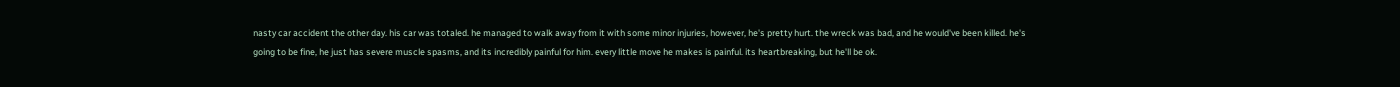nasty car accident the other day. his car was totaled. he managed to walk away from it with some minor injuries, however, he's pretty hurt. the wreck was bad, and he would've been killed. he's going to be fine, he just has severe muscle spasms, and its incredibly painful for him. every little move he makes is painful. its heartbreaking, but he'll be ok.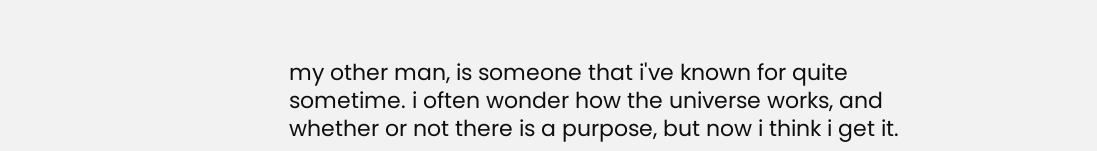my other man, is someone that i've known for quite sometime. i often wonder how the universe works, and whether or not there is a purpose, but now i think i get it.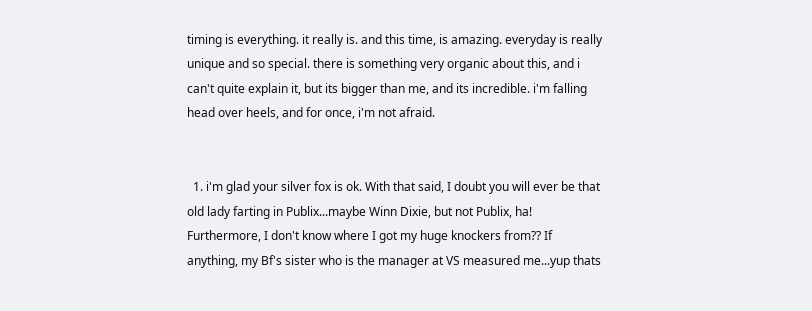timing is everything. it really is. and this time, is amazing. everyday is really unique and so special. there is something very organic about this, and i can't quite explain it, but its bigger than me, and its incredible. i'm falling head over heels, and for once, i'm not afraid.


  1. i'm glad your silver fox is ok. With that said, I doubt you will ever be that old lady farting in Publix...maybe Winn Dixie, but not Publix, ha! Furthermore, I don't know where I got my huge knockers from?? If anything, my Bf's sister who is the manager at VS measured me...yup thats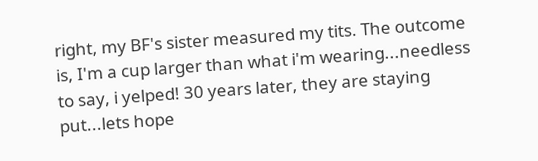right, my BF's sister measured my tits. The outcome is, I'm a cup larger than what i'm wearing...needless to say, i yelped! 30 years later, they are staying put...lets hope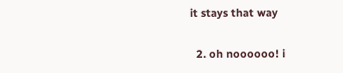it stays that way

  2. oh noooooo! i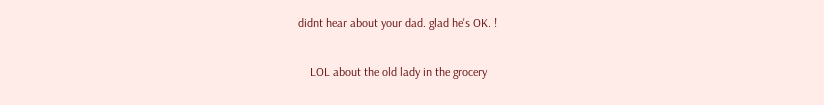didnt hear about your dad. glad he's OK. !

    LOL about the old lady in the grocery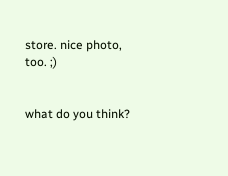store. nice photo, too. ;)


what do you think?